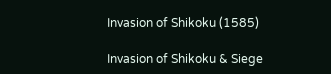Invasion of Shikoku (1585)

Invasion of Shikoku & Siege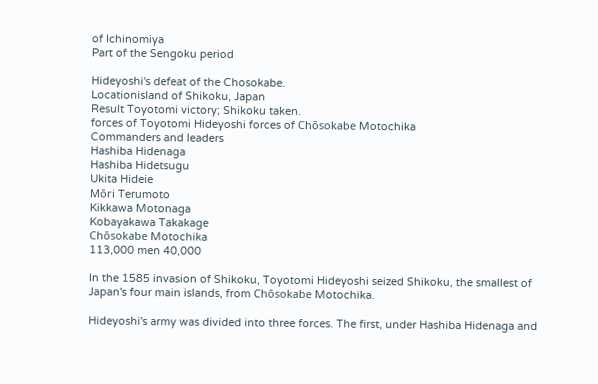of Ichinomiya
Part of the Sengoku period

Hideyoshi's defeat of the Chosokabe.
Locationisland of Shikoku, Japan
Result Toyotomi victory; Shikoku taken.
forces of Toyotomi Hideyoshi forces of Chōsokabe Motochika
Commanders and leaders
Hashiba Hidenaga
Hashiba Hidetsugu
Ukita Hideie
Mōri Terumoto
Kikkawa Motonaga
Kobayakawa Takakage
Chōsokabe Motochika
113,000 men 40,000

In the 1585 invasion of Shikoku, Toyotomi Hideyoshi seized Shikoku, the smallest of Japan's four main islands, from Chōsokabe Motochika.

Hideyoshi's army was divided into three forces. The first, under Hashiba Hidenaga and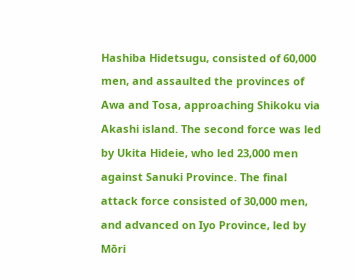Hashiba Hidetsugu, consisted of 60,000 men, and assaulted the provinces of Awa and Tosa, approaching Shikoku via Akashi island. The second force was led by Ukita Hideie, who led 23,000 men against Sanuki Province. The final attack force consisted of 30,000 men, and advanced on Iyo Province, led by Mōri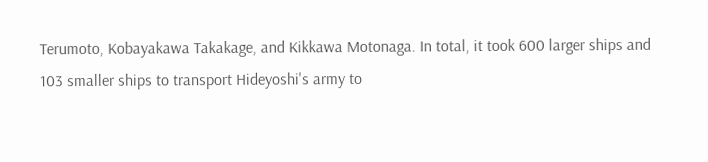Terumoto, Kobayakawa Takakage, and Kikkawa Motonaga. In total, it took 600 larger ships and 103 smaller ships to transport Hideyoshi's army to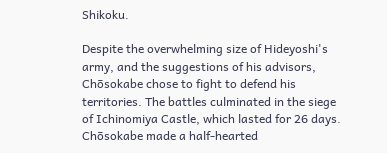Shikoku.

Despite the overwhelming size of Hideyoshi's army, and the suggestions of his advisors, Chōsokabe chose to fight to defend his territories. The battles culminated in the siege of Ichinomiya Castle, which lasted for 26 days. Chōsokabe made a half-hearted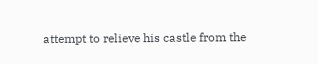attempt to relieve his castle from the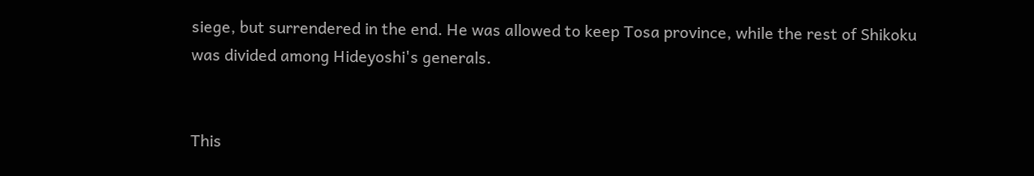siege, but surrendered in the end. He was allowed to keep Tosa province, while the rest of Shikoku was divided among Hideyoshi's generals.


This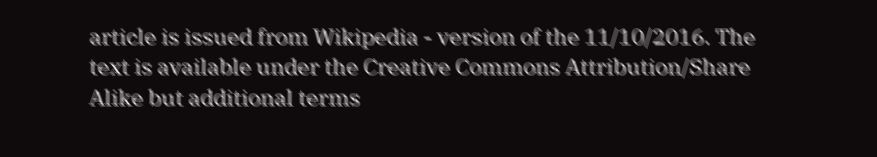article is issued from Wikipedia - version of the 11/10/2016. The text is available under the Creative Commons Attribution/Share Alike but additional terms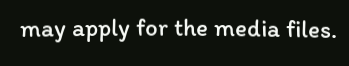may apply for the media files.